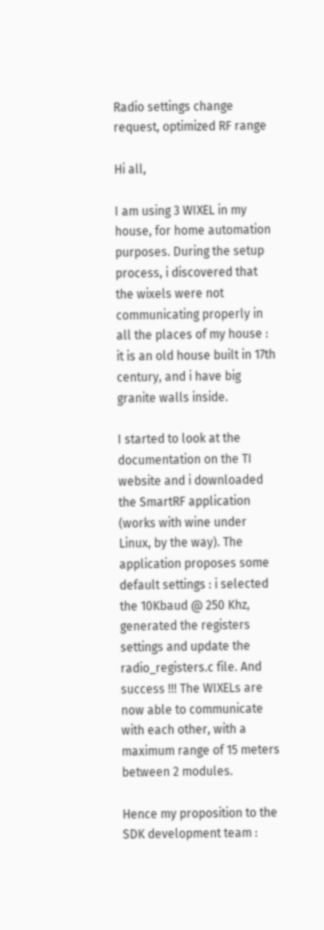Radio settings change request, optimized RF range

Hi all,

I am using 3 WIXEL in my house, for home automation purposes. During the setup process, i discovered that the wixels were not communicating properly in all the places of my house : it is an old house built in 17th century, and i have big granite walls inside.

I started to look at the documentation on the TI website and i downloaded the SmartRF application (works with wine under Linux, by the way). The application proposes some default settings : i selected the 10Kbaud @ 250 Khz, generated the registers settings and update the radio_registers.c file. And success !!! The WIXELs are now able to communicate with each other, with a maximum range of 15 meters between 2 modules.

Hence my proposition to the SDK development team :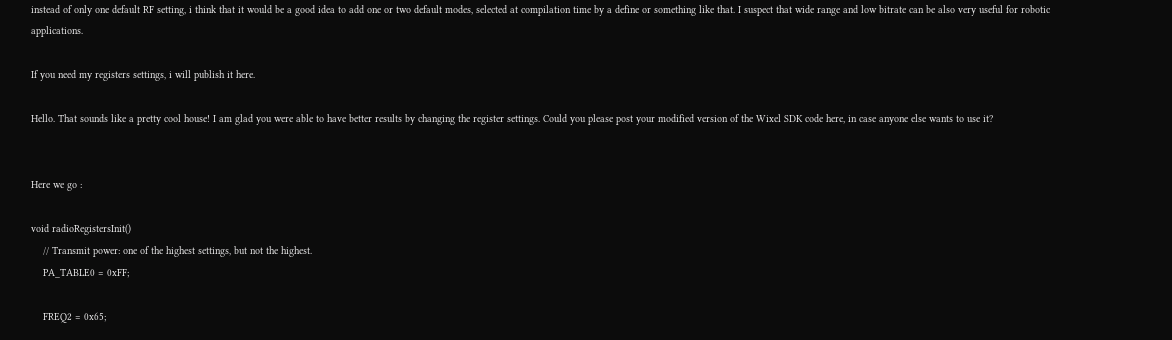instead of only one default RF setting, i think that it would be a good idea to add one or two default modes, selected at compilation time by a define or something like that. I suspect that wide range and low bitrate can be also very useful for robotic applications.

If you need my registers settings, i will publish it here.

Hello. That sounds like a pretty cool house! I am glad you were able to have better results by changing the register settings. Could you please post your modified version of the Wixel SDK code here, in case anyone else wants to use it?


Here we go :

void radioRegistersInit()
    // Transmit power: one of the highest settings, but not the highest.
    PA_TABLE0 = 0xFF;

    FREQ2 = 0x65;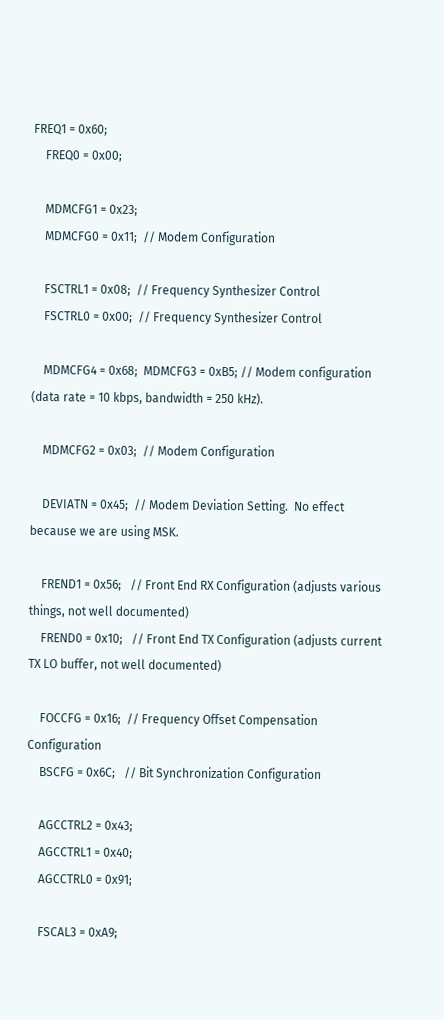FREQ1 = 0x60;
    FREQ0 = 0x00;

    MDMCFG1 = 0x23;
    MDMCFG0 = 0x11;  // Modem Configuration

    FSCTRL1 = 0x08;  // Frequency Synthesizer Control
    FSCTRL0 = 0x00;  // Frequency Synthesizer Control

    MDMCFG4 = 0x68;  MDMCFG3 = 0xB5; // Modem configuration (data rate = 10 kbps, bandwidth = 250 kHz).

    MDMCFG2 = 0x03;  // Modem Configuration

    DEVIATN = 0x45;  // Modem Deviation Setting.  No effect because we are using MSK.

    FREND1 = 0x56;   // Front End RX Configuration (adjusts various things, not well documented)
    FREND0 = 0x10;   // Front End TX Configuration (adjusts current TX LO buffer, not well documented)

    FOCCFG = 0x16;  // Frequency Offset Compensation Configuration
    BSCFG = 0x6C;   // Bit Synchronization Configuration

    AGCCTRL2 = 0x43;
    AGCCTRL1 = 0x40;
    AGCCTRL0 = 0x91;

    FSCAL3 = 0xA9;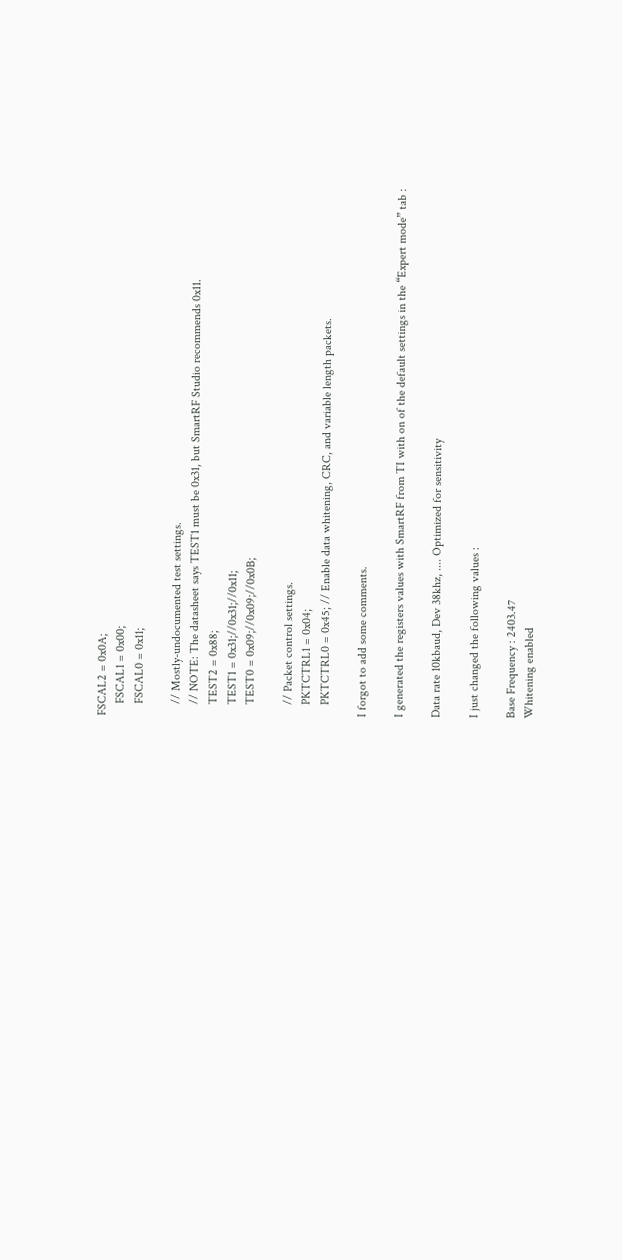FSCAL2 = 0x0A;
    FSCAL1 = 0x00;
    FSCAL0 = 0x11;

    // Mostly-undocumented test settings.
    // NOTE: The datasheet says TEST1 must be 0x31, but SmartRF Studio recommends 0x11.
    TEST2 = 0x88;
    TEST1 = 0x31;//0x31;//0x11;
    TEST0 = 0x09;//0x09;//0x0B;

    // Packet control settings.
    PKTCTRL1 = 0x04;
    PKTCTRL0 = 0x45; // Enable data whitening, CRC, and variable length packets.

I forgot to add some comments.

I generated the registers values with SmartRF from TI with on of the default settings in the “Expert mode” tab :

Data rate 10kbaud, Dev 38khz, .... Optimized for sensitivity

I just changed the following values :

Base Frequency : 2403.47
Whitening enabled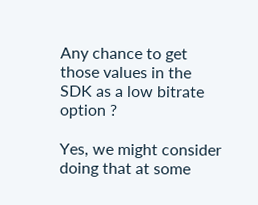Any chance to get those values in the SDK as a low bitrate option ?

Yes, we might consider doing that at some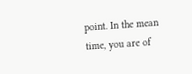point. In the mean time, you are of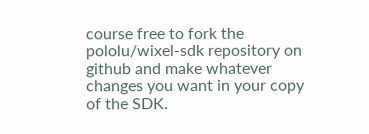course free to fork the pololu/wixel-sdk repository on github and make whatever changes you want in your copy of the SDK.